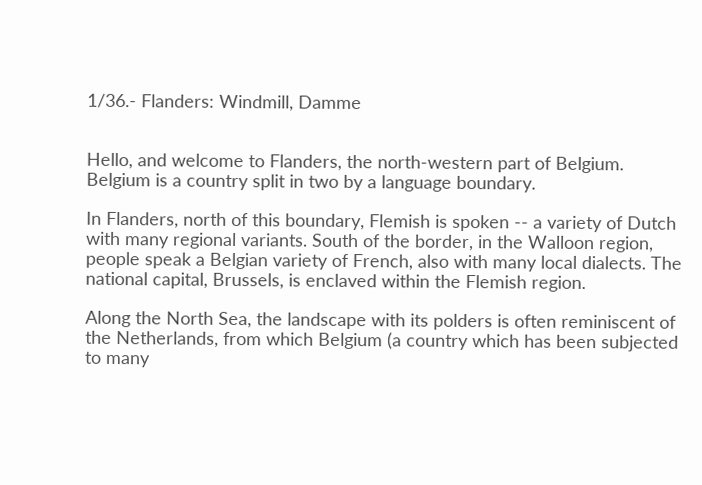1/36.- Flanders: Windmill, Damme


Hello, and welcome to Flanders, the north-western part of Belgium. Belgium is a country split in two by a language boundary.

In Flanders, north of this boundary, Flemish is spoken -- a variety of Dutch with many regional variants. South of the border, in the Walloon region, people speak a Belgian variety of French, also with many local dialects. The national capital, Brussels, is enclaved within the Flemish region.

Along the North Sea, the landscape with its polders is often reminiscent of the Netherlands, from which Belgium (a country which has been subjected to many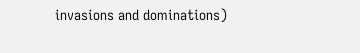invasions and dominations)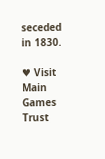seceded in 1830.

♥ Visit Main Games Trust